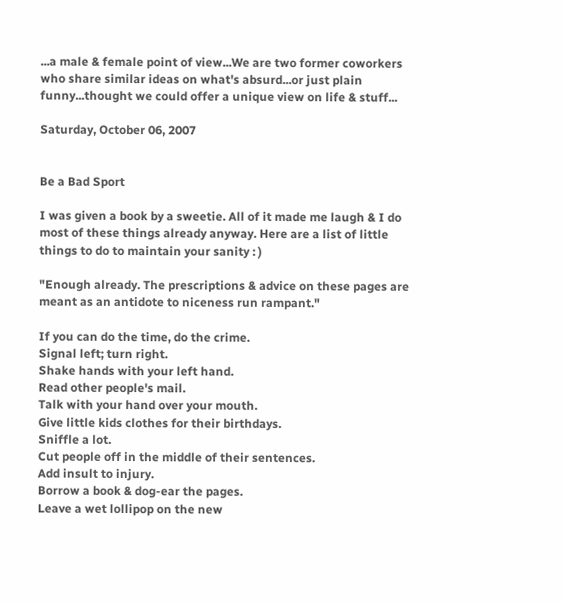...a male & female point of view...We are two former coworkers who share similar ideas on what's absurd...or just plain funny...thought we could offer a unique view on life & stuff...

Saturday, October 06, 2007


Be a Bad Sport

I was given a book by a sweetie. All of it made me laugh & I do most of these things already anyway. Here are a list of little things to do to maintain your sanity : )

"Enough already. The prescriptions & advice on these pages are meant as an antidote to niceness run rampant."

If you can do the time, do the crime.
Signal left; turn right.
Shake hands with your left hand.
Read other people's mail.
Talk with your hand over your mouth.
Give little kids clothes for their birthdays.
Sniffle a lot.
Cut people off in the middle of their sentences.
Add insult to injury.
Borrow a book & dog-ear the pages.
Leave a wet lollipop on the new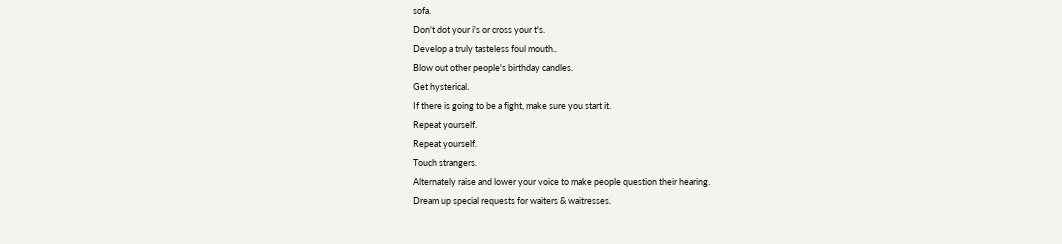sofa.
Don't dot your i's or cross your t's.
Develop a truly tasteless foul mouth..
Blow out other people's birthday candles.
Get hysterical.
If there is going to be a fight, make sure you start it.
Repeat yourself.
Repeat yourself.
Touch strangers.
Alternately raise and lower your voice to make people question their hearing.
Dream up special requests for waiters & waitresses.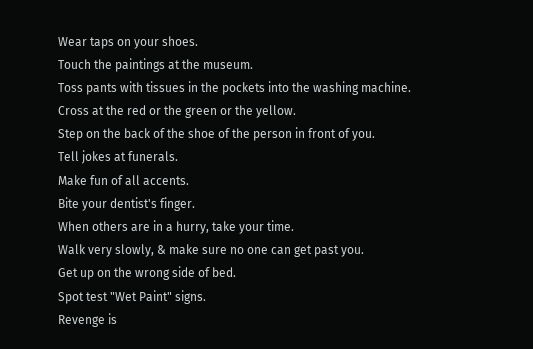Wear taps on your shoes.
Touch the paintings at the museum.
Toss pants with tissues in the pockets into the washing machine.
Cross at the red or the green or the yellow.
Step on the back of the shoe of the person in front of you.
Tell jokes at funerals.
Make fun of all accents.
Bite your dentist's finger.
When others are in a hurry, take your time.
Walk very slowly, & make sure no one can get past you.
Get up on the wrong side of bed.
Spot test "Wet Paint" signs.
Revenge is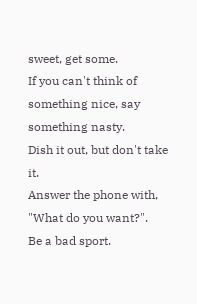sweet, get some.
If you can't think of something nice, say something nasty.
Dish it out, but don't take it.
Answer the phone with, "What do you want?".
Be a bad sport.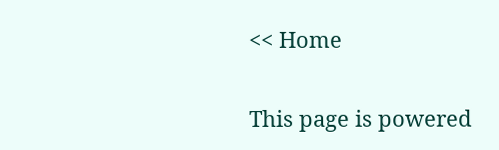<< Home

This page is powered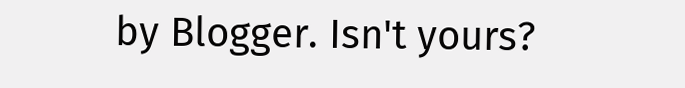by Blogger. Isn't yours?